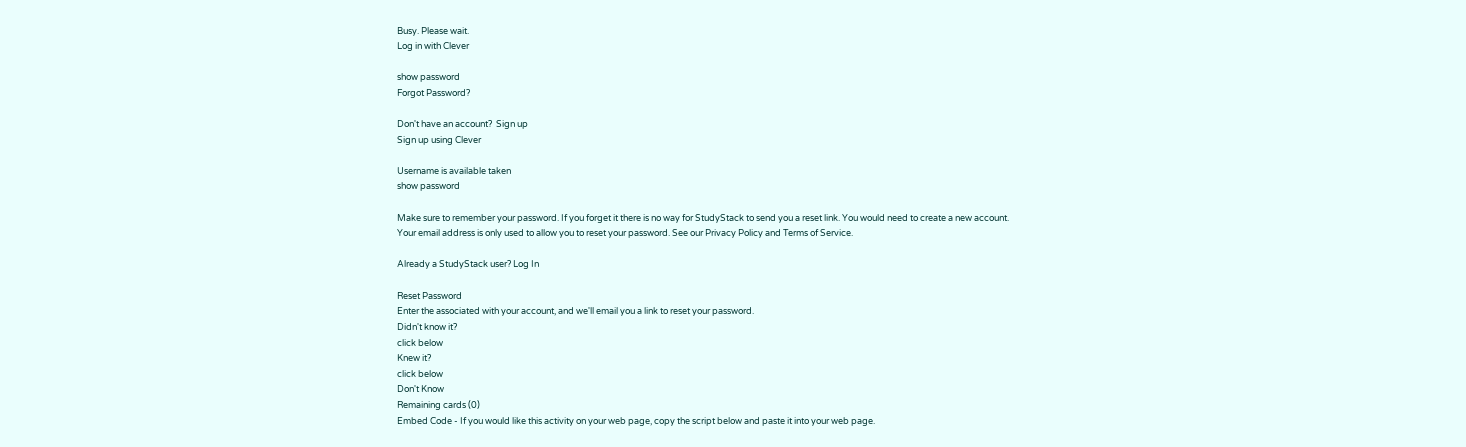Busy. Please wait.
Log in with Clever

show password
Forgot Password?

Don't have an account?  Sign up
Sign up using Clever

Username is available taken
show password

Make sure to remember your password. If you forget it there is no way for StudyStack to send you a reset link. You would need to create a new account.
Your email address is only used to allow you to reset your password. See our Privacy Policy and Terms of Service.

Already a StudyStack user? Log In

Reset Password
Enter the associated with your account, and we'll email you a link to reset your password.
Didn't know it?
click below
Knew it?
click below
Don't Know
Remaining cards (0)
Embed Code - If you would like this activity on your web page, copy the script below and paste it into your web page.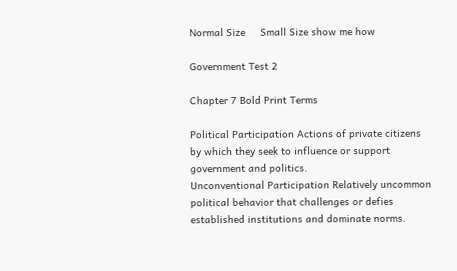Normal Size     Small Size show me how

Government Test 2

Chapter 7 Bold Print Terms

Political Participation Actions of private citizens by which they seek to influence or support government and politics.
Unconventional Participation Relatively uncommon political behavior that challenges or defies established institutions and dominate norms.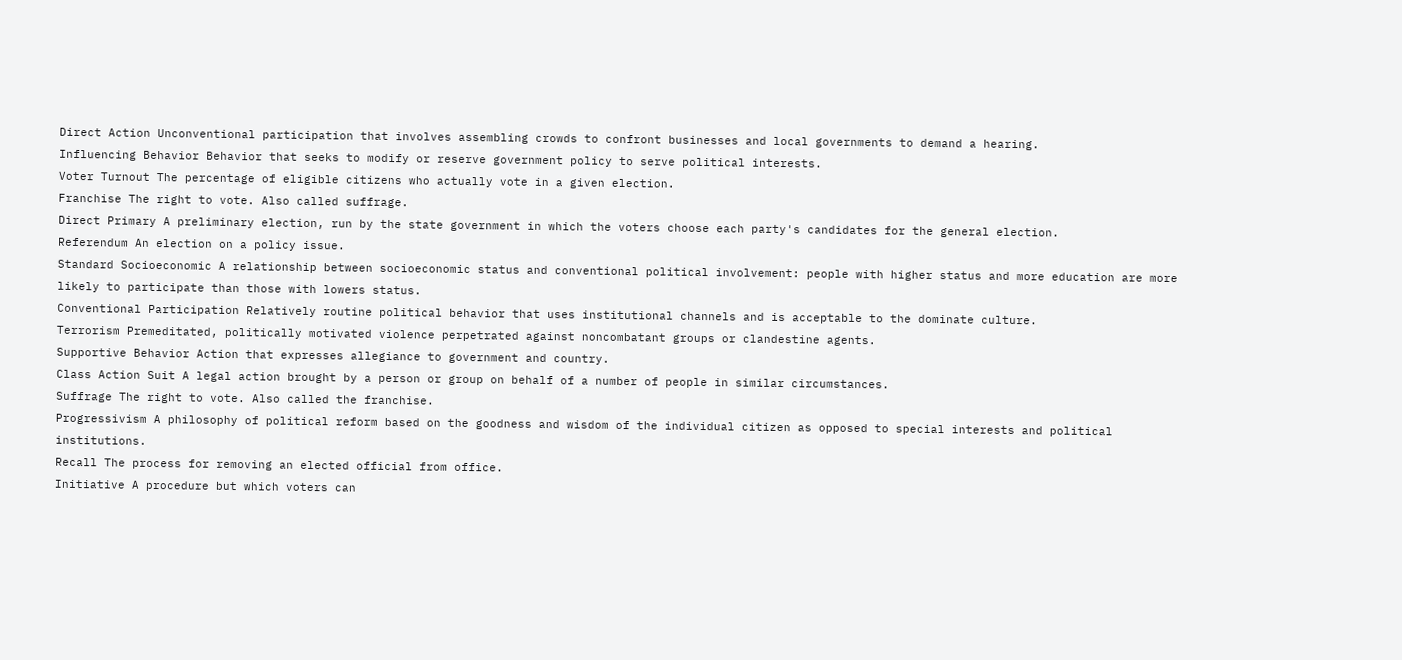Direct Action Unconventional participation that involves assembling crowds to confront businesses and local governments to demand a hearing.
Influencing Behavior Behavior that seeks to modify or reserve government policy to serve political interests.
Voter Turnout The percentage of eligible citizens who actually vote in a given election.
Franchise The right to vote. Also called suffrage.
Direct Primary A preliminary election, run by the state government in which the voters choose each party's candidates for the general election.
Referendum An election on a policy issue.
Standard Socioeconomic A relationship between socioeconomic status and conventional political involvement: people with higher status and more education are more likely to participate than those with lowers status.
Conventional Participation Relatively routine political behavior that uses institutional channels and is acceptable to the dominate culture.
Terrorism Premeditated, politically motivated violence perpetrated against noncombatant groups or clandestine agents.
Supportive Behavior Action that expresses allegiance to government and country.
Class Action Suit A legal action brought by a person or group on behalf of a number of people in similar circumstances.
Suffrage The right to vote. Also called the franchise.
Progressivism A philosophy of political reform based on the goodness and wisdom of the individual citizen as opposed to special interests and political institutions.
Recall The process for removing an elected official from office.
Initiative A procedure but which voters can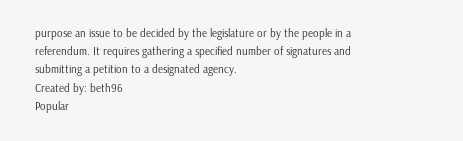purpose an issue to be decided by the legislature or by the people in a referendum. It requires gathering a specified number of signatures and submitting a petition to a designated agency.
Created by: beth96
Popular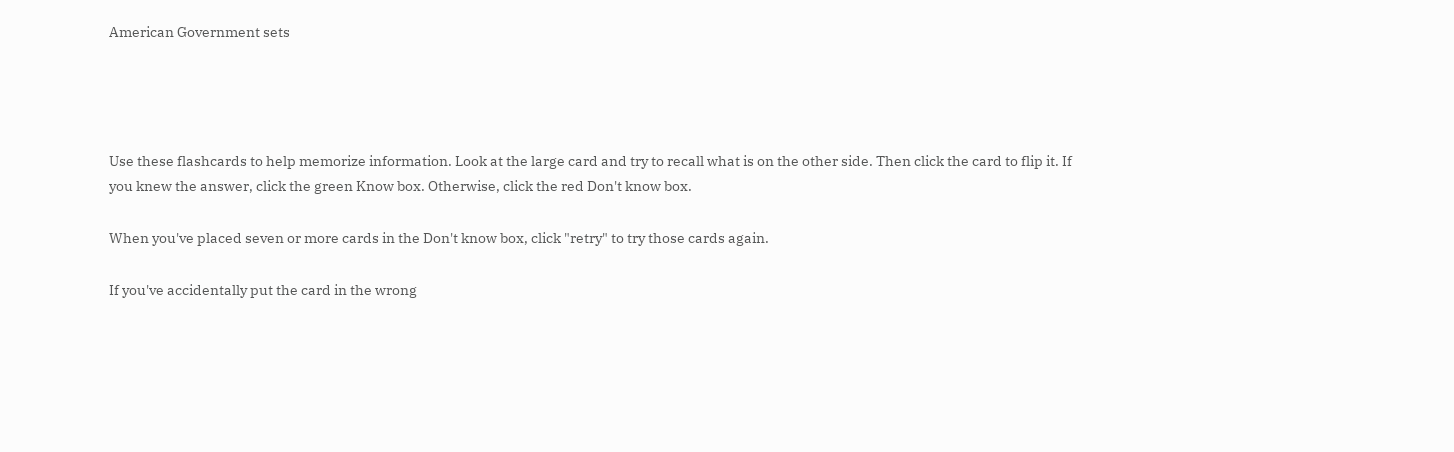American Government sets




Use these flashcards to help memorize information. Look at the large card and try to recall what is on the other side. Then click the card to flip it. If you knew the answer, click the green Know box. Otherwise, click the red Don't know box.

When you've placed seven or more cards in the Don't know box, click "retry" to try those cards again.

If you've accidentally put the card in the wrong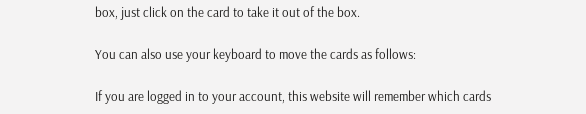box, just click on the card to take it out of the box.

You can also use your keyboard to move the cards as follows:

If you are logged in to your account, this website will remember which cards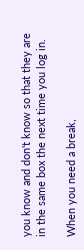you know and don't know so that they are in the same box the next time you log in.

When you need a break,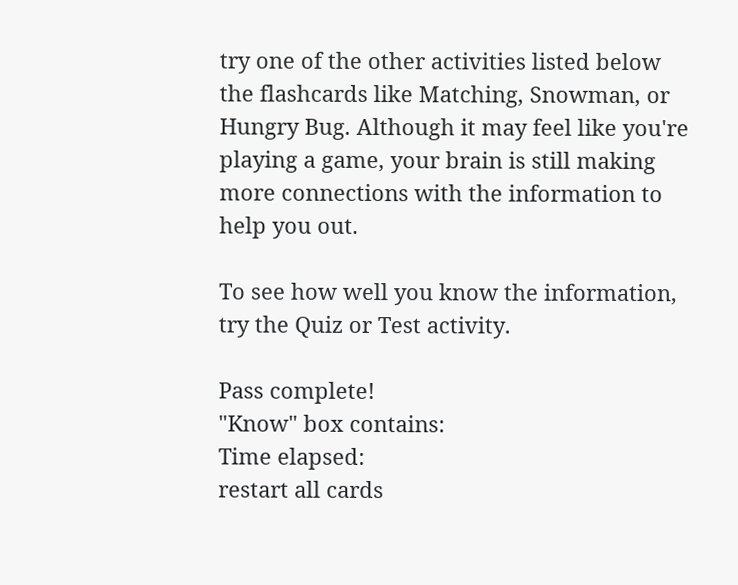try one of the other activities listed below the flashcards like Matching, Snowman, or Hungry Bug. Although it may feel like you're playing a game, your brain is still making more connections with the information to help you out.

To see how well you know the information, try the Quiz or Test activity.

Pass complete!
"Know" box contains:
Time elapsed:
restart all cards